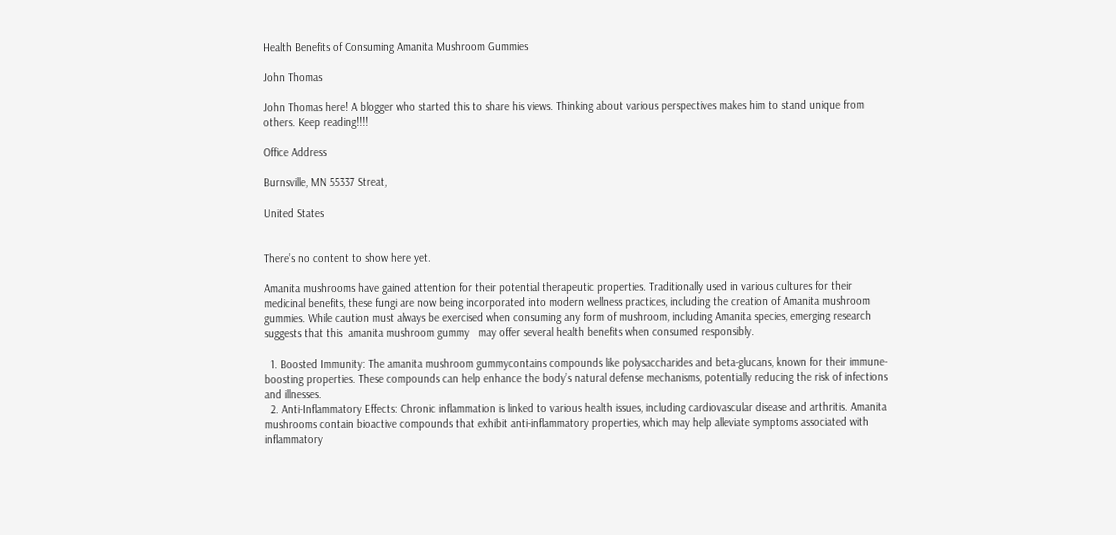Health Benefits of Consuming Amanita Mushroom Gummies

John Thomas

John Thomas here! A blogger who started this to share his views. Thinking about various perspectives makes him to stand unique from others. Keep reading!!!!

Office Address

Burnsville, MN 55337 Streat,

United States


There’s no content to show here yet.

Amanita mushrooms have gained attention for their potential therapeutic properties. Traditionally used in various cultures for their medicinal benefits, these fungi are now being incorporated into modern wellness practices, including the creation of Amanita mushroom gummies. While caution must always be exercised when consuming any form of mushroom, including Amanita species, emerging research suggests that this  amanita mushroom gummy   may offer several health benefits when consumed responsibly.

  1. Boosted Immunity: The amanita mushroom gummycontains compounds like polysaccharides and beta-glucans, known for their immune-boosting properties. These compounds can help enhance the body’s natural defense mechanisms, potentially reducing the risk of infections and illnesses.
  2. Anti-Inflammatory Effects: Chronic inflammation is linked to various health issues, including cardiovascular disease and arthritis. Amanita mushrooms contain bioactive compounds that exhibit anti-inflammatory properties, which may help alleviate symptoms associated with inflammatory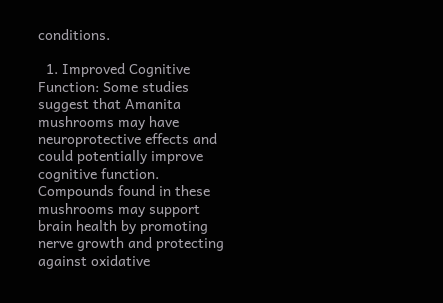conditions.

  1. Improved Cognitive Function: Some studies suggest that Amanita mushrooms may have neuroprotective effects and could potentially improve cognitive function. Compounds found in these mushrooms may support brain health by promoting nerve growth and protecting against oxidative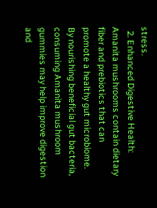stress.
  2. Enhanced Digestive Health: Amanita mushrooms contain dietary fiber and prebiotics that can promote a healthy gut microbiome. By nourishing beneficial gut bacteria, consuming Amanita mushroom gummies may help improve digestion and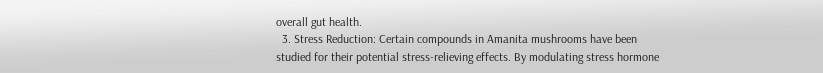overall gut health.
  3. Stress Reduction: Certain compounds in Amanita mushrooms have been studied for their potential stress-relieving effects. By modulating stress hormone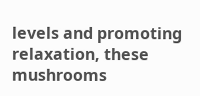levels and promoting relaxation, these mushrooms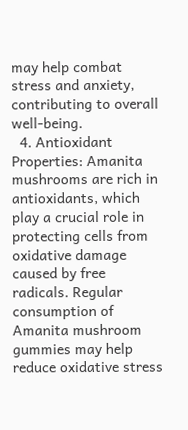may help combat stress and anxiety, contributing to overall well-being.
  4. Antioxidant Properties: Amanita mushrooms are rich in antioxidants, which play a crucial role in protecting cells from oxidative damage caused by free radicals. Regular consumption of Amanita mushroom gummies may help reduce oxidative stress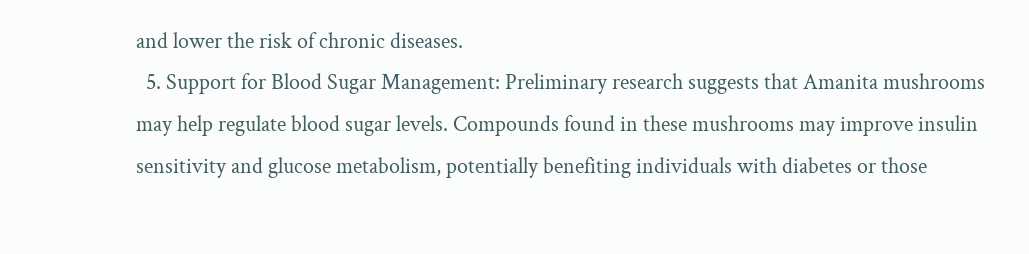and lower the risk of chronic diseases.
  5. Support for Blood Sugar Management: Preliminary research suggests that Amanita mushrooms may help regulate blood sugar levels. Compounds found in these mushrooms may improve insulin sensitivity and glucose metabolism, potentially benefiting individuals with diabetes or those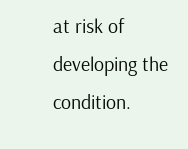at risk of developing the condition.